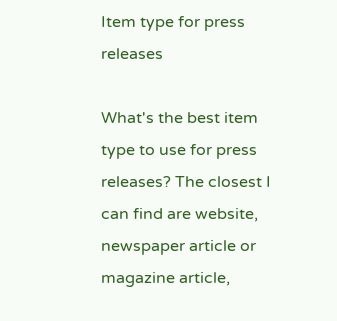Item type for press releases

What's the best item type to use for press releases? The closest I can find are website, newspaper article or magazine article,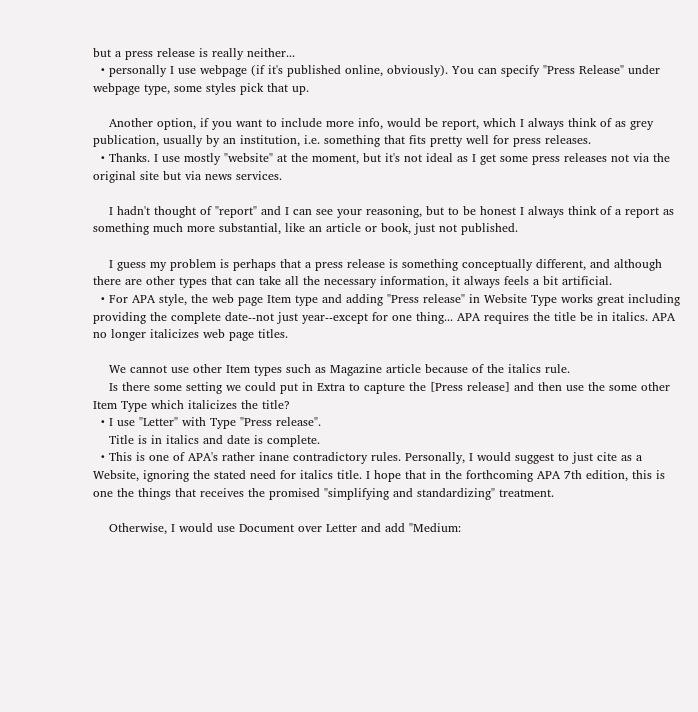but a press release is really neither...
  • personally I use webpage (if it's published online, obviously). You can specify "Press Release" under webpage type, some styles pick that up.

    Another option, if you want to include more info, would be report, which I always think of as grey publication, usually by an institution, i.e. something that fits pretty well for press releases.
  • Thanks. I use mostly "website" at the moment, but it's not ideal as I get some press releases not via the original site but via news services.

    I hadn't thought of "report" and I can see your reasoning, but to be honest I always think of a report as something much more substantial, like an article or book, just not published.

    I guess my problem is perhaps that a press release is something conceptually different, and although there are other types that can take all the necessary information, it always feels a bit artificial.
  • For APA style, the web page Item type and adding "Press release" in Website Type works great including providing the complete date--not just year--except for one thing... APA requires the title be in italics. APA no longer italicizes web page titles.

    We cannot use other Item types such as Magazine article because of the italics rule.
    Is there some setting we could put in Extra to capture the [Press release] and then use the some other Item Type which italicizes the title?
  • I use "Letter" with Type "Press release".
    Title is in italics and date is complete.
  • This is one of APA's rather inane contradictory rules. Personally, I would suggest to just cite as a Website, ignoring the stated need for italics title. I hope that in the forthcoming APA 7th edition, this is one the things that receives the promised "simplifying and standardizing" treatment.

    Otherwise, I would use Document over Letter and add "Medium: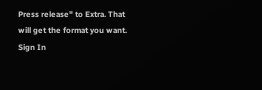Press release" to Extra. That will get the format you want.
Sign In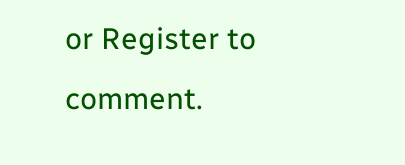or Register to comment.